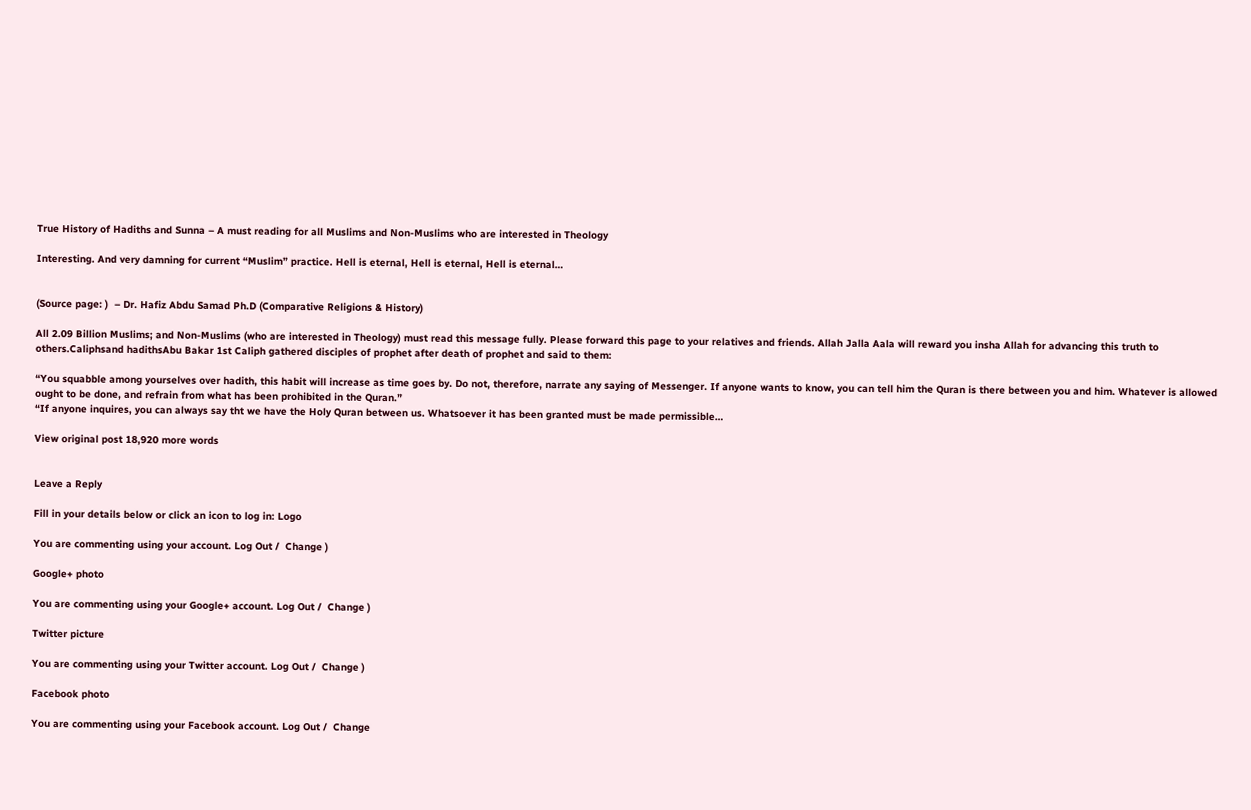True History of Hadiths and Sunna – A must reading for all Muslims and Non-Muslims who are interested in Theology

Interesting. And very damning for current “Muslim” practice. Hell is eternal, Hell is eternal, Hell is eternal…


(Source page: )  – Dr. Hafiz Abdu Samad Ph.D (Comparative Religions & History)

All 2.09 Billion Muslims; and Non-Muslims (who are interested in Theology) must read this message fully. Please forward this page to your relatives and friends. Allah Jalla Aala will reward you insha Allah for advancing this truth to others.Caliphsand hadithsAbu Bakar 1st Caliph gathered disciples of prophet after death of prophet and said to them:

“You squabble among yourselves over hadith, this habit will increase as time goes by. Do not, therefore, narrate any saying of Messenger. If anyone wants to know, you can tell him the Quran is there between you and him. Whatever is allowed ought to be done, and refrain from what has been prohibited in the Quran.”
“If anyone inquires, you can always say tht we have the Holy Quran between us. Whatsoever it has been granted must be made permissible…

View original post 18,920 more words


Leave a Reply

Fill in your details below or click an icon to log in: Logo

You are commenting using your account. Log Out /  Change )

Google+ photo

You are commenting using your Google+ account. Log Out /  Change )

Twitter picture

You are commenting using your Twitter account. Log Out /  Change )

Facebook photo

You are commenting using your Facebook account. Log Out /  Change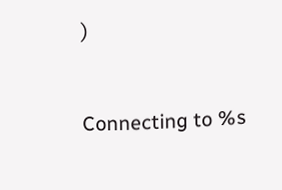)


Connecting to %s